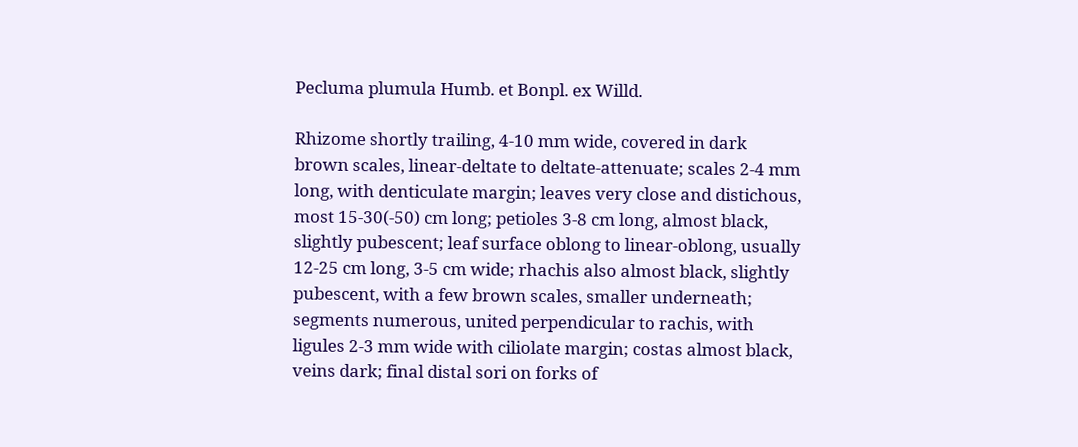Pecluma plumula Humb. et Bonpl. ex Willd.

Rhizome shortly trailing, 4-10 mm wide, covered in dark brown scales, linear-deltate to deltate-attenuate; scales 2-4 mm long, with denticulate margin; leaves very close and distichous, most 15-30(-50) cm long; petioles 3-8 cm long, almost black, slightly pubescent; leaf surface oblong to linear-oblong, usually 12-25 cm long, 3-5 cm wide; rhachis also almost black, slightly pubescent, with a few brown scales, smaller underneath; segments numerous, united perpendicular to rachis, with ligules 2-3 mm wide with ciliolate margin; costas almost black, veins dark; final distal sori on forks of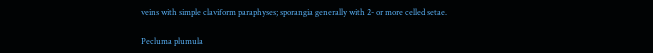veins with simple claviform paraphyses; sporangia generally with 2- or more celled setae.

Pecluma plumula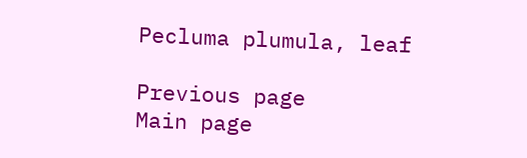Pecluma plumula, leaf

Previous page
Main page